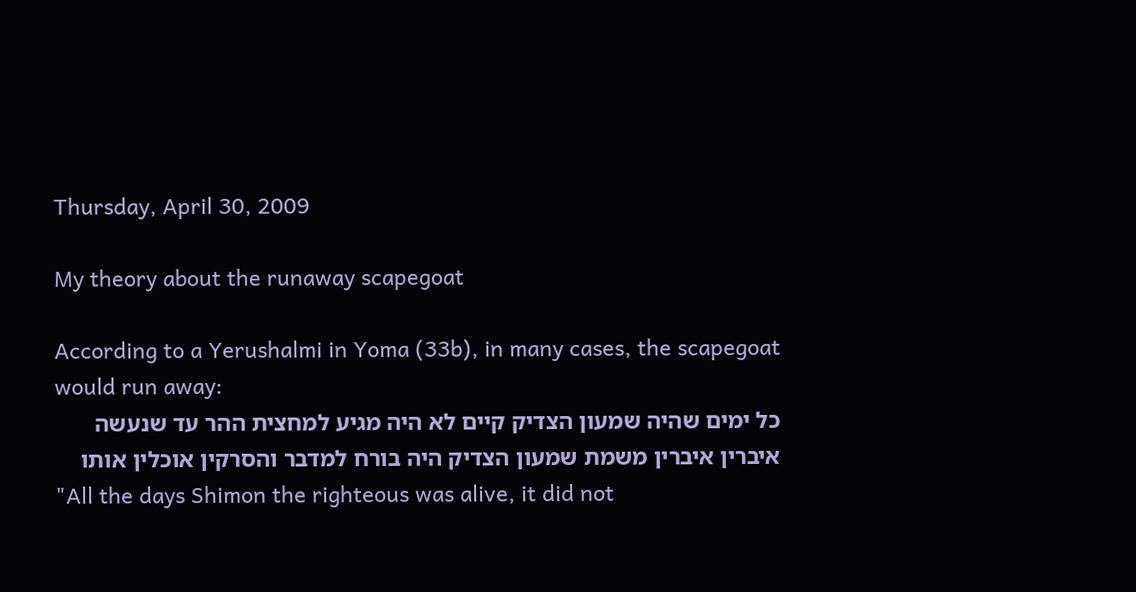Thursday, April 30, 2009

My theory about the runaway scapegoat

According to a Yerushalmi in Yoma (33b), in many cases, the scapegoat would run away:
כל ימים שהיה שמעון הצדיק קיים לא היה מגיע למחצית ההר עד שנעשה איברין איברין משמת שמעון הצדיק היה בורח למדבר והסרקין אוכלין אותו
"All the days Shimon the righteous was alive, it did not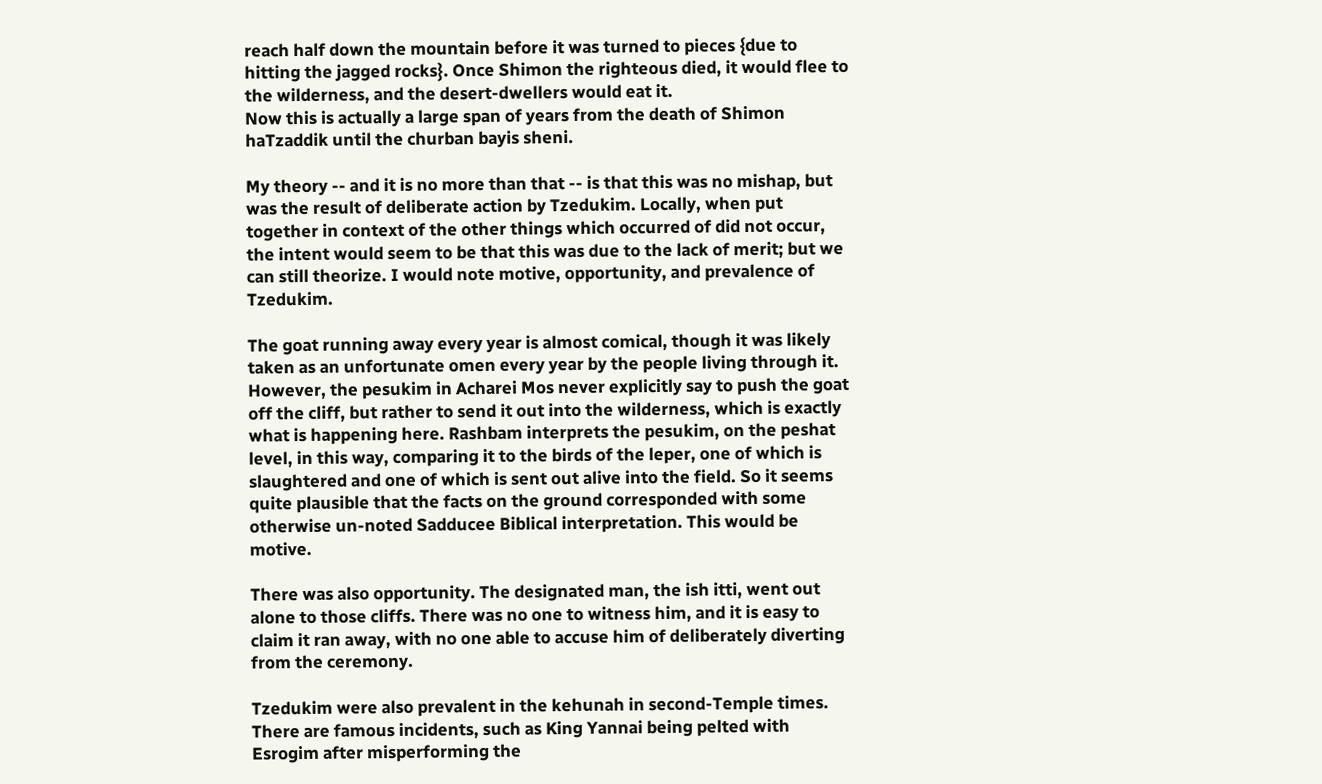reach half down the mountain before it was turned to pieces {due to hitting the jagged rocks}. Once Shimon the righteous died, it would flee to the wilderness, and the desert-dwellers would eat it.
Now this is actually a large span of years from the death of Shimon haTzaddik until the churban bayis sheni.

My theory -- and it is no more than that -- is that this was no mishap, but was the result of deliberate action by Tzedukim. Locally, when put together in context of the other things which occurred of did not occur, the intent would seem to be that this was due to the lack of merit; but we can still theorize. I would note motive, opportunity, and prevalence of Tzedukim.

The goat running away every year is almost comical, though it was likely taken as an unfortunate omen every year by the people living through it. However, the pesukim in Acharei Mos never explicitly say to push the goat off the cliff, but rather to send it out into the wilderness, which is exactly what is happening here. Rashbam interprets the pesukim, on the peshat level, in this way, comparing it to the birds of the leper, one of which is slaughtered and one of which is sent out alive into the field. So it seems quite plausible that the facts on the ground corresponded with some otherwise un-noted Sadducee Biblical interpretation. This would be motive.

There was also opportunity. The designated man, the ish itti, went out alone to those cliffs. There was no one to witness him, and it is easy to claim it ran away, with no one able to accuse him of deliberately diverting from the ceremony.

Tzedukim were also prevalent in the kehunah in second-Temple times. There are famous incidents, such as King Yannai being pelted with Esrogim after misperforming the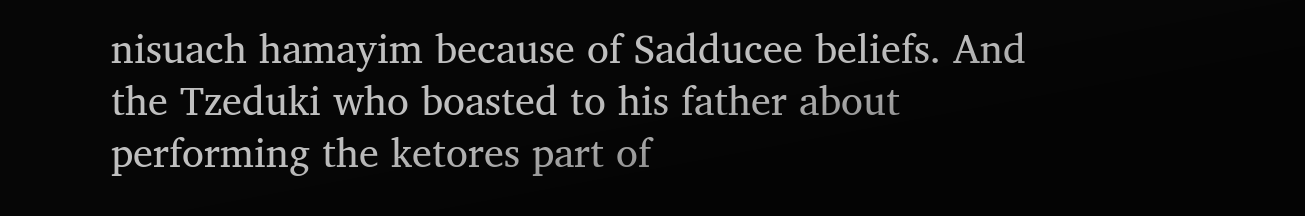nisuach hamayim because of Sadducee beliefs. And the Tzeduki who boasted to his father about performing the ketores part of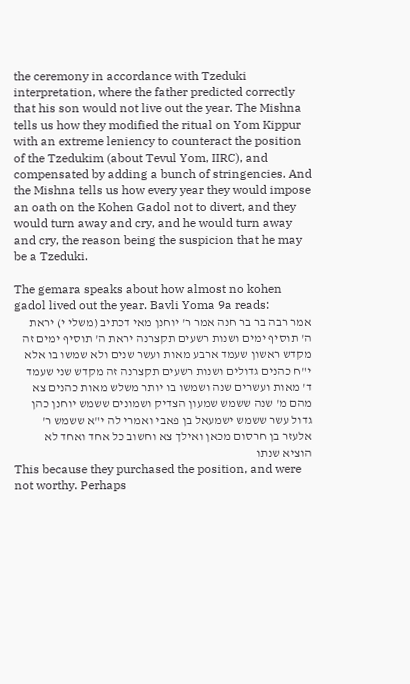the ceremony in accordance with Tzeduki interpretation, where the father predicted correctly that his son would not live out the year. The Mishna tells us how they modified the ritual on Yom Kippur with an extreme leniency to counteract the position of the Tzedukim (about Tevul Yom, IIRC), and compensated by adding a bunch of stringencies. And the Mishna tells us how every year they would impose an oath on the Kohen Gadol not to divert, and they would turn away and cry, and he would turn away and cry, the reason being the suspicion that he may be a Tzeduki.

The gemara speaks about how almost no kohen gadol lived out the year. Bavli Yoma 9a reads:
אמר רבה בר בר חנה אמר ר' יוחנן מאי דכתיב (משלי י) יראת ה' תוסיף ימים ושנות רשעים תקצרנה יראת ה' תוסיף ימים זה מקדש ראשון שעמד ארבע מאות ועשר שנים ולא שמשו בו אלא י"ח כהנים גדולים ושנות רשעים תקצרנה זה מקדש שני שעמד ד' מאות ועשרים שנה ושמשו בו יותר משלש מאות כהנים צא מהם מ' שנה ששמש שמעון הצדיק ושמונים ששמש יוחנן כהן גדול עשר ששמש ישמעאל בן פאבי ואמרי לה י"א ששמש ר' אלעזר בן חרסום מכאן ואילך צא וחשוב כל אחד ואחד לא הוציא שנתו
This because they purchased the position, and were not worthy. Perhaps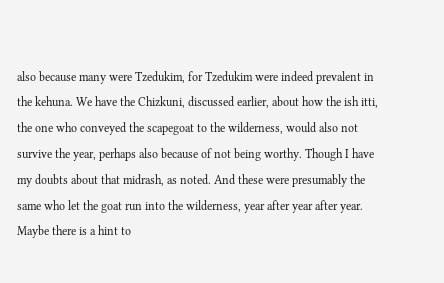also because many were Tzedukim, for Tzedukim were indeed prevalent in the kehuna. We have the Chizkuni, discussed earlier, about how the ish itti, the one who conveyed the scapegoat to the wilderness, would also not survive the year, perhaps also because of not being worthy. Though I have my doubts about that midrash, as noted. And these were presumably the same who let the goat run into the wilderness, year after year after year. Maybe there is a hint to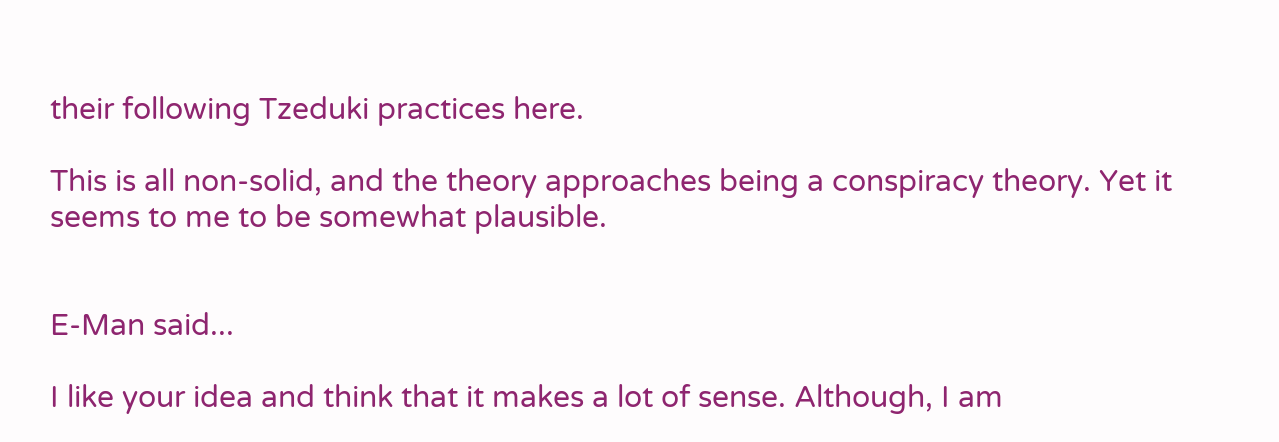their following Tzeduki practices here.

This is all non-solid, and the theory approaches being a conspiracy theory. Yet it seems to me to be somewhat plausible.


E-Man said...

I like your idea and think that it makes a lot of sense. Although, I am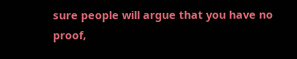sure people will argue that you have no proof,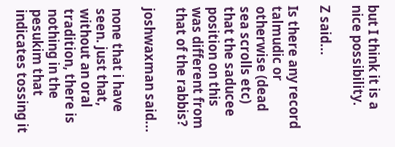but I think it is a nice possibility.

Z said...

Is there any record talmudic or otherwise (dead sea scrolls etc) that the saducee position on this was different from that of the rabbis?

joshwaxman said...

none that i have seen. just that, without an oral tradition, there is nothing in the pesukim that indicates tossing it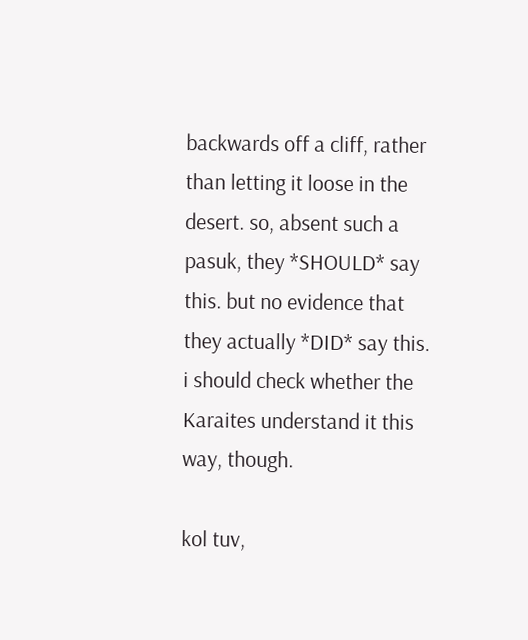backwards off a cliff, rather than letting it loose in the desert. so, absent such a pasuk, they *SHOULD* say this. but no evidence that they actually *DID* say this.
i should check whether the Karaites understand it this way, though.

kol tuv,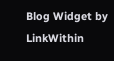Blog Widget by LinkWithin